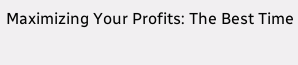Maximizing Your Profits: The Best Time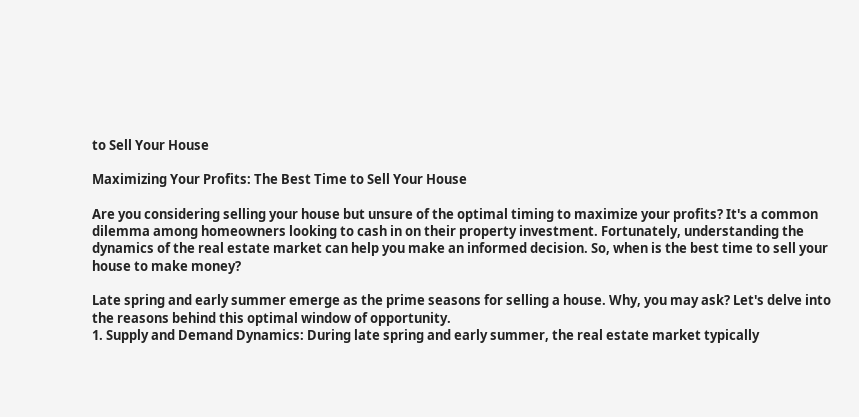to Sell Your House

Maximizing Your Profits: The Best Time to Sell Your House

Are you considering selling your house but unsure of the optimal timing to maximize your profits? It's a common dilemma among homeowners looking to cash in on their property investment. Fortunately, understanding the dynamics of the real estate market can help you make an informed decision. So, when is the best time to sell your house to make money?

Late spring and early summer emerge as the prime seasons for selling a house. Why, you may ask? Let's delve into the reasons behind this optimal window of opportunity.
1. Supply and Demand Dynamics: During late spring and early summer, the real estate market typically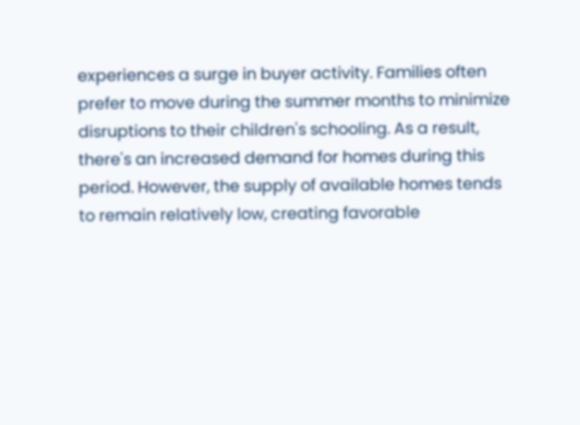experiences a surge in buyer activity. Families often prefer to move during the summer months to minimize disruptions to their children's schooling. As a result, there's an increased demand for homes during this period. However, the supply of available homes tends to remain relatively low, creating favorable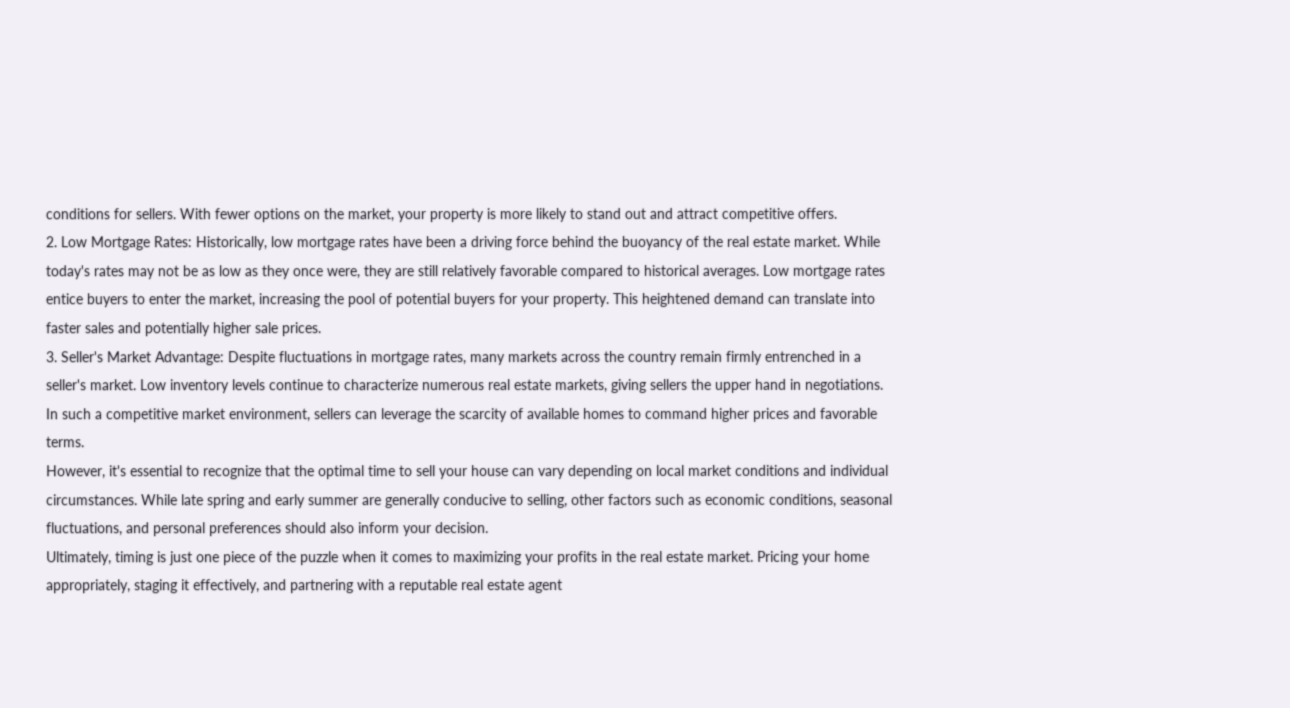conditions for sellers. With fewer options on the market, your property is more likely to stand out and attract competitive offers.
2. Low Mortgage Rates: Historically, low mortgage rates have been a driving force behind the buoyancy of the real estate market. While today's rates may not be as low as they once were, they are still relatively favorable compared to historical averages. Low mortgage rates entice buyers to enter the market, increasing the pool of potential buyers for your property. This heightened demand can translate into faster sales and potentially higher sale prices.
3. Seller's Market Advantage: Despite fluctuations in mortgage rates, many markets across the country remain firmly entrenched in a seller's market. Low inventory levels continue to characterize numerous real estate markets, giving sellers the upper hand in negotiations. In such a competitive market environment, sellers can leverage the scarcity of available homes to command higher prices and favorable terms.
However, it's essential to recognize that the optimal time to sell your house can vary depending on local market conditions and individual circumstances. While late spring and early summer are generally conducive to selling, other factors such as economic conditions, seasonal fluctuations, and personal preferences should also inform your decision.
Ultimately, timing is just one piece of the puzzle when it comes to maximizing your profits in the real estate market. Pricing your home appropriately, staging it effectively, and partnering with a reputable real estate agent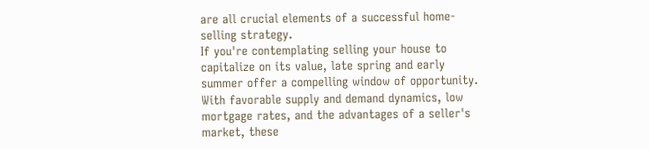are all crucial elements of a successful home-selling strategy.
If you're contemplating selling your house to capitalize on its value, late spring and early summer offer a compelling window of opportunity. With favorable supply and demand dynamics, low mortgage rates, and the advantages of a seller's market, these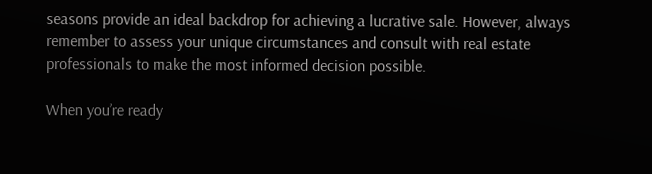seasons provide an ideal backdrop for achieving a lucrative sale. However, always remember to assess your unique circumstances and consult with real estate professionals to make the most informed decision possible.

When you’re ready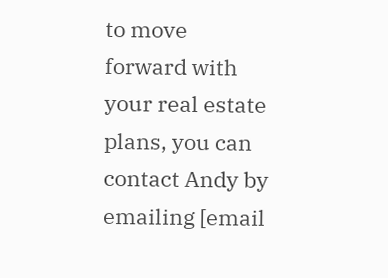to move forward with your real estate plans, you can contact Andy by emailing [email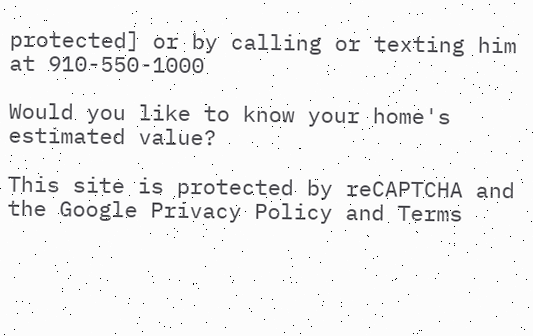protected] or by calling or texting him at 910-550-1000

Would you like to know your home's estimated value?

This site is protected by reCAPTCHA and the Google Privacy Policy and Terms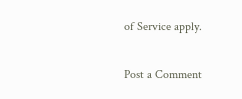of Service apply.

Post a Comment